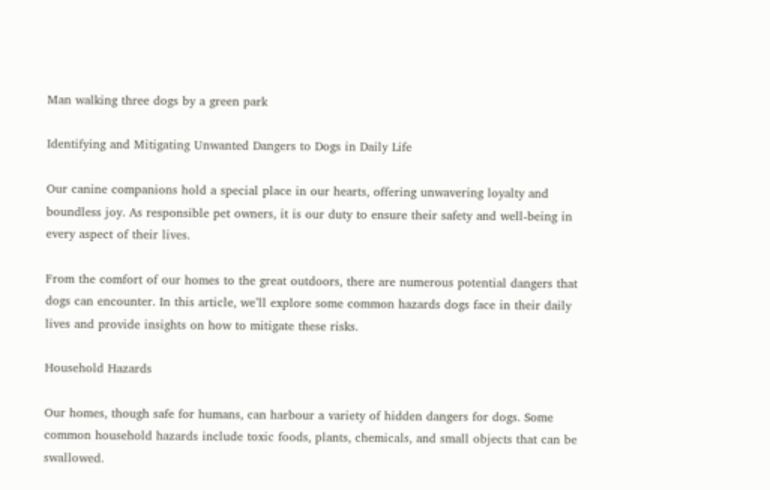Man walking three dogs by a green park

Identifying and Mitigating Unwanted Dangers to Dogs in Daily Life

Our canine companions hold a special place in our hearts, offering unwavering loyalty and boundless joy. As responsible pet owners, it is our duty to ensure their safety and well-being in every aspect of their lives.

From the comfort of our homes to the great outdoors, there are numerous potential dangers that dogs can encounter. In this article, we’ll explore some common hazards dogs face in their daily lives and provide insights on how to mitigate these risks.

Household Hazards

Our homes, though safe for humans, can harbour a variety of hidden dangers for dogs. Some common household hazards include toxic foods, plants, chemicals, and small objects that can be swallowed.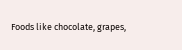Foods like chocolate, grapes,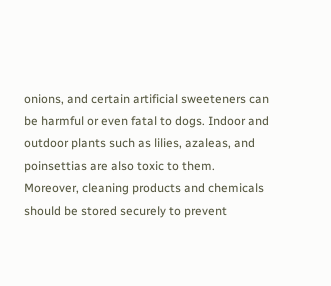onions, and certain artificial sweeteners can be harmful or even fatal to dogs. Indoor and outdoor plants such as lilies, azaleas, and poinsettias are also toxic to them. Moreover, cleaning products and chemicals should be stored securely to prevent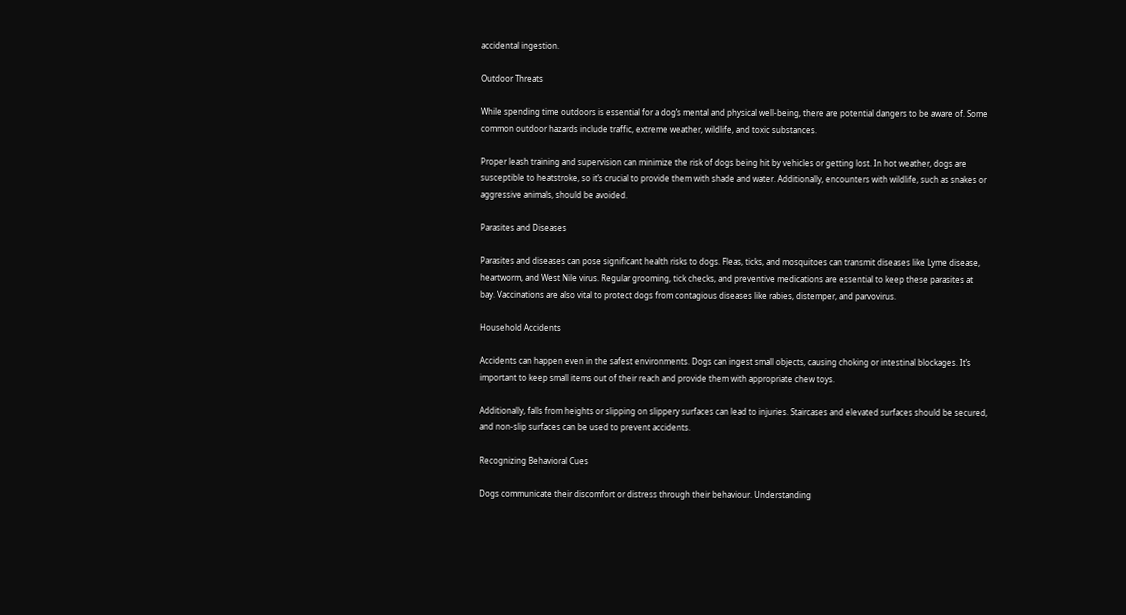accidental ingestion.

Outdoor Threats

While spending time outdoors is essential for a dog’s mental and physical well-being, there are potential dangers to be aware of. Some common outdoor hazards include traffic, extreme weather, wildlife, and toxic substances.

Proper leash training and supervision can minimize the risk of dogs being hit by vehicles or getting lost. In hot weather, dogs are susceptible to heatstroke, so it’s crucial to provide them with shade and water. Additionally, encounters with wildlife, such as snakes or aggressive animals, should be avoided.

Parasites and Diseases

Parasites and diseases can pose significant health risks to dogs. Fleas, ticks, and mosquitoes can transmit diseases like Lyme disease, heartworm, and West Nile virus. Regular grooming, tick checks, and preventive medications are essential to keep these parasites at bay. Vaccinations are also vital to protect dogs from contagious diseases like rabies, distemper, and parvovirus.

Household Accidents

Accidents can happen even in the safest environments. Dogs can ingest small objects, causing choking or intestinal blockages. It’s important to keep small items out of their reach and provide them with appropriate chew toys.

Additionally, falls from heights or slipping on slippery surfaces can lead to injuries. Staircases and elevated surfaces should be secured, and non-slip surfaces can be used to prevent accidents.

Recognizing Behavioral Cues

Dogs communicate their discomfort or distress through their behaviour. Understanding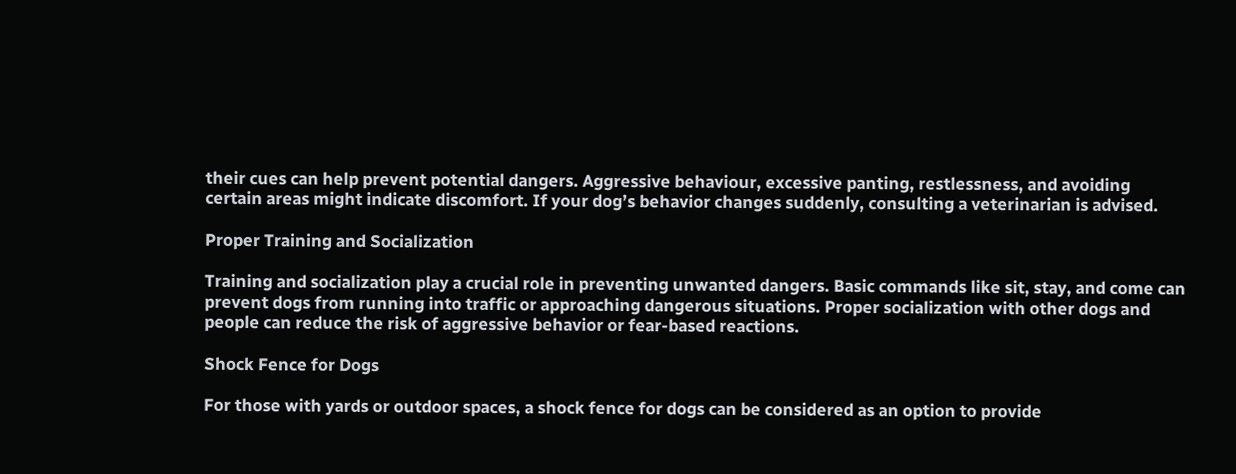their cues can help prevent potential dangers. Aggressive behaviour, excessive panting, restlessness, and avoiding certain areas might indicate discomfort. If your dog’s behavior changes suddenly, consulting a veterinarian is advised.

Proper Training and Socialization

Training and socialization play a crucial role in preventing unwanted dangers. Basic commands like sit, stay, and come can prevent dogs from running into traffic or approaching dangerous situations. Proper socialization with other dogs and people can reduce the risk of aggressive behavior or fear-based reactions.

Shock Fence for Dogs

For those with yards or outdoor spaces, a shock fence for dogs can be considered as an option to provide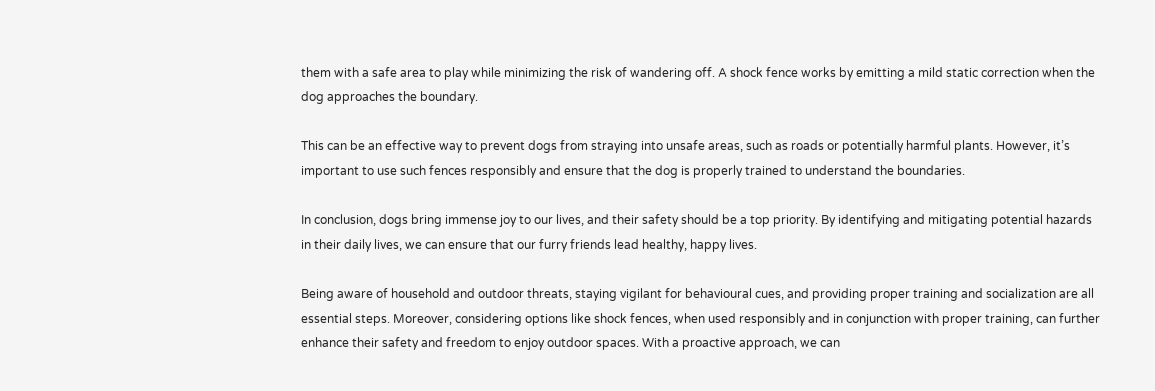them with a safe area to play while minimizing the risk of wandering off. A shock fence works by emitting a mild static correction when the dog approaches the boundary.

This can be an effective way to prevent dogs from straying into unsafe areas, such as roads or potentially harmful plants. However, it’s important to use such fences responsibly and ensure that the dog is properly trained to understand the boundaries.

In conclusion, dogs bring immense joy to our lives, and their safety should be a top priority. By identifying and mitigating potential hazards in their daily lives, we can ensure that our furry friends lead healthy, happy lives.

Being aware of household and outdoor threats, staying vigilant for behavioural cues, and providing proper training and socialization are all essential steps. Moreover, considering options like shock fences, when used responsibly and in conjunction with proper training, can further enhance their safety and freedom to enjoy outdoor spaces. With a proactive approach, we can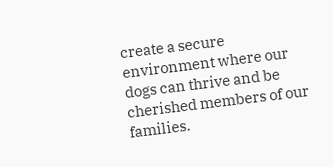create a secure environment where our dogs can thrive and be cherished members of our families.